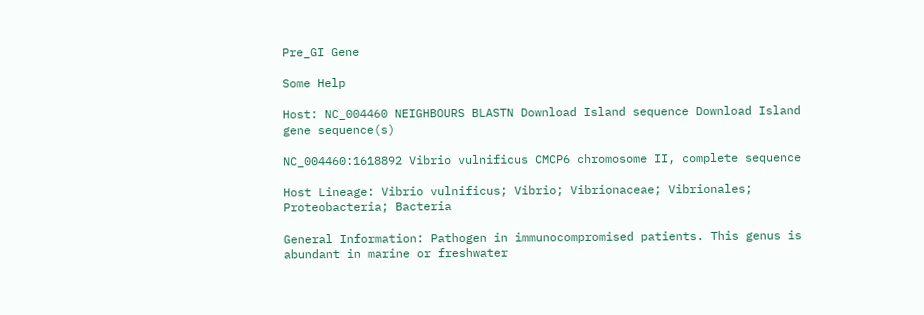Pre_GI Gene

Some Help

Host: NC_004460 NEIGHBOURS BLASTN Download Island sequence Download Island gene sequence(s)

NC_004460:1618892 Vibrio vulnificus CMCP6 chromosome II, complete sequence

Host Lineage: Vibrio vulnificus; Vibrio; Vibrionaceae; Vibrionales; Proteobacteria; Bacteria

General Information: Pathogen in immunocompromised patients. This genus is abundant in marine or freshwater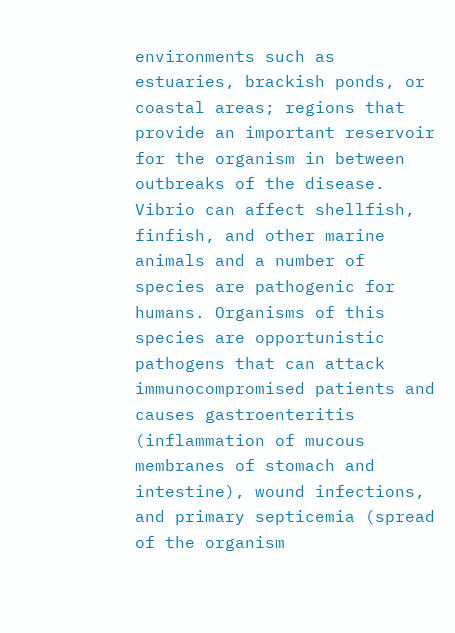environments such as estuaries, brackish ponds, or coastal areas; regions that provide an important reservoir for the organism in between outbreaks of the disease. Vibrio can affect shellfish, finfish, and other marine animals and a number of species are pathogenic for humans. Organisms of this species are opportunistic pathogens that can attack immunocompromised patients and causes gastroenteritis (inflammation of mucous membranes of stomach and intestine), wound infections, and primary septicemia (spread of the organism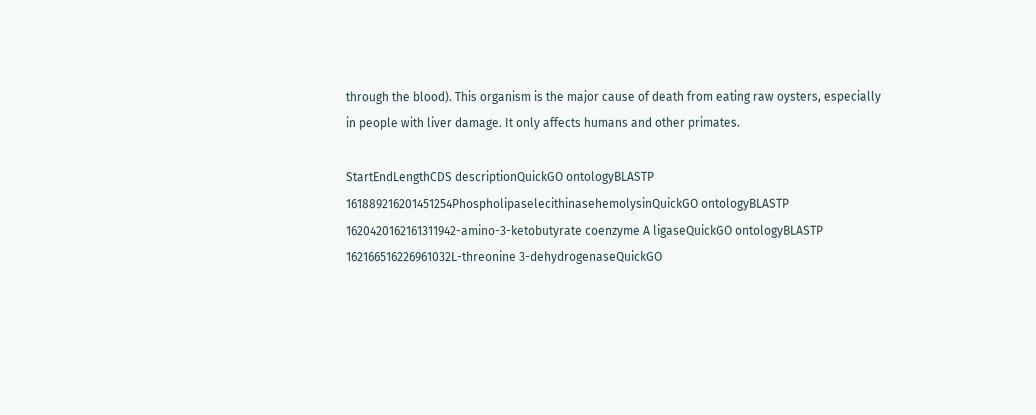through the blood). This organism is the major cause of death from eating raw oysters, especially in people with liver damage. It only affects humans and other primates.

StartEndLengthCDS descriptionQuickGO ontologyBLASTP
161889216201451254PhospholipaselecithinasehemolysinQuickGO ontologyBLASTP
1620420162161311942-amino-3-ketobutyrate coenzyme A ligaseQuickGO ontologyBLASTP
162166516226961032L-threonine 3-dehydrogenaseQuickGO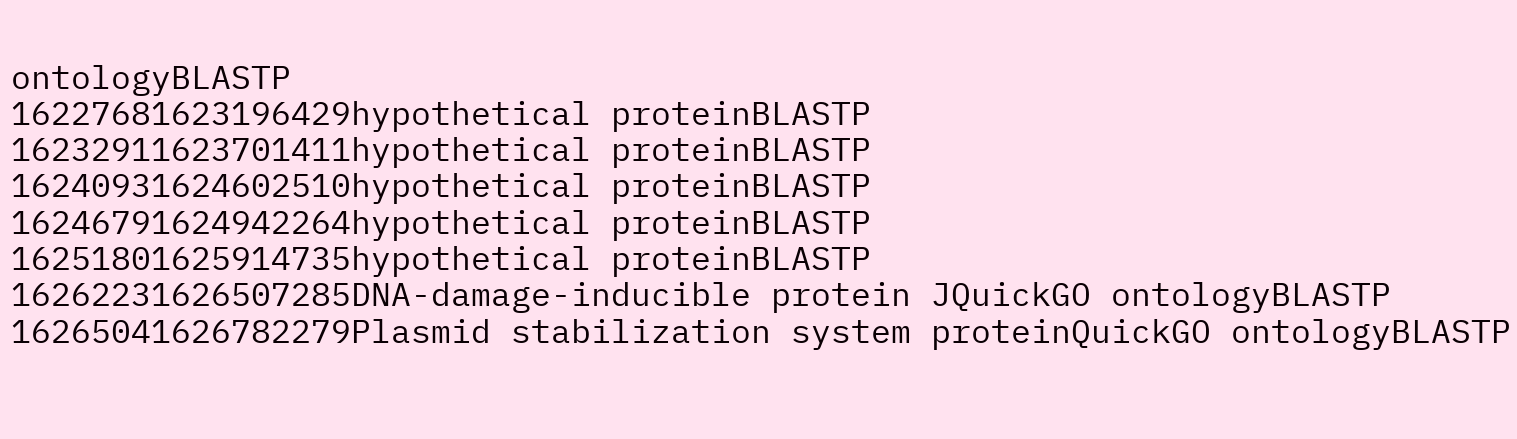ontologyBLASTP
16227681623196429hypothetical proteinBLASTP
16232911623701411hypothetical proteinBLASTP
16240931624602510hypothetical proteinBLASTP
16246791624942264hypothetical proteinBLASTP
16251801625914735hypothetical proteinBLASTP
16262231626507285DNA-damage-inducible protein JQuickGO ontologyBLASTP
16265041626782279Plasmid stabilization system proteinQuickGO ontologyBLASTP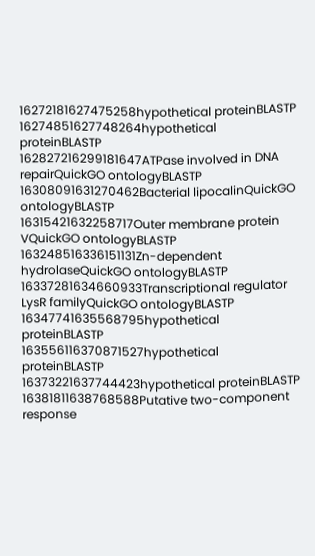16272181627475258hypothetical proteinBLASTP
16274851627748264hypothetical proteinBLASTP
162827216299181647ATPase involved in DNA repairQuickGO ontologyBLASTP
16308091631270462Bacterial lipocalinQuickGO ontologyBLASTP
16315421632258717Outer membrane protein VQuickGO ontologyBLASTP
163248516336151131Zn-dependent hydrolaseQuickGO ontologyBLASTP
16337281634660933Transcriptional regulator LysR familyQuickGO ontologyBLASTP
16347741635568795hypothetical proteinBLASTP
163556116370871527hypothetical proteinBLASTP
16373221637744423hypothetical proteinBLASTP
16381811638768588Putative two-component response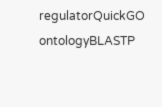regulatorQuickGO ontologyBLASTP